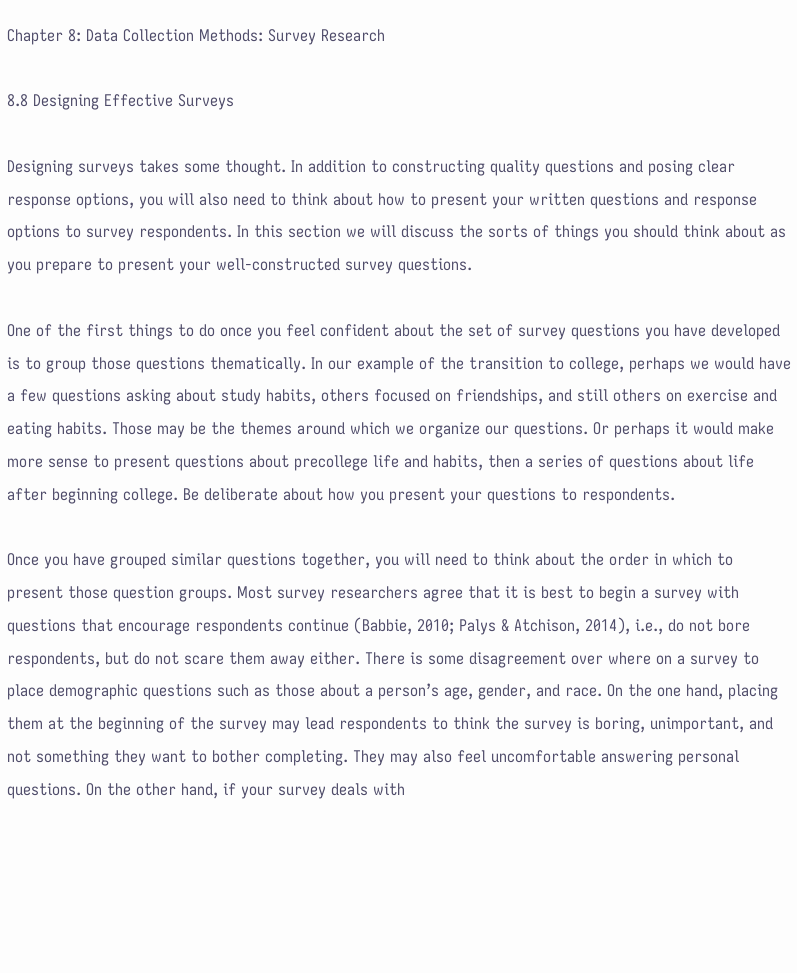Chapter 8: Data Collection Methods: Survey Research

8.8 Designing Effective Surveys

Designing surveys takes some thought. In addition to constructing quality questions and posing clear response options, you will also need to think about how to present your written questions and response options to survey respondents. In this section we will discuss the sorts of things you should think about as you prepare to present your well-constructed survey questions.

One of the first things to do once you feel confident about the set of survey questions you have developed is to group those questions thematically. In our example of the transition to college, perhaps we would have a few questions asking about study habits, others focused on friendships, and still others on exercise and eating habits. Those may be the themes around which we organize our questions. Or perhaps it would make more sense to present questions about precollege life and habits, then a series of questions about life after beginning college. Be deliberate about how you present your questions to respondents.

Once you have grouped similar questions together, you will need to think about the order in which to present those question groups. Most survey researchers agree that it is best to begin a survey with questions that encourage respondents continue (Babbie, 2010; Palys & Atchison, 2014), i.e., do not bore respondents, but do not scare them away either. There is some disagreement over where on a survey to place demographic questions such as those about a person’s age, gender, and race. On the one hand, placing them at the beginning of the survey may lead respondents to think the survey is boring, unimportant, and not something they want to bother completing. They may also feel uncomfortable answering personal questions. On the other hand, if your survey deals with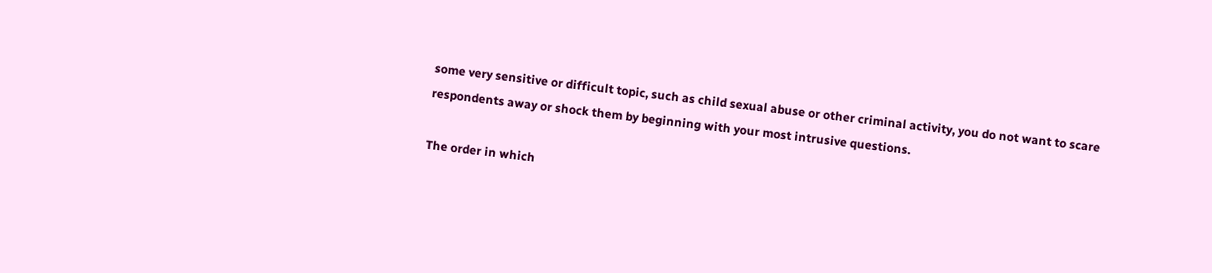some very sensitive or difficult topic, such as child sexual abuse or other criminal activity, you do not want to scare respondents away or shock them by beginning with your most intrusive questions.

The order in which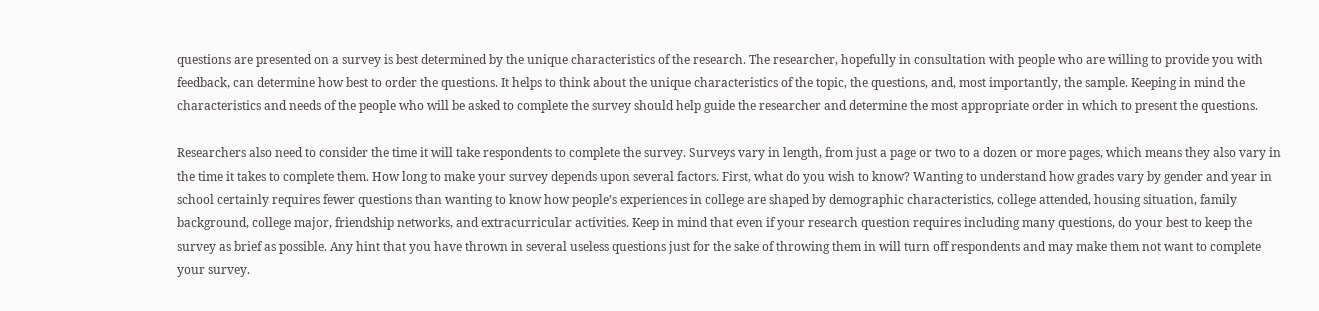questions are presented on a survey is best determined by the unique characteristics of the research. The researcher, hopefully in consultation with people who are willing to provide you with feedback, can determine how best to order the questions. It helps to think about the unique characteristics of the topic, the questions, and, most importantly, the sample. Keeping in mind the characteristics and needs of the people who will be asked to complete the survey should help guide the researcher and determine the most appropriate order in which to present the questions.

Researchers also need to consider the time it will take respondents to complete the survey. Surveys vary in length, from just a page or two to a dozen or more pages, which means they also vary in the time it takes to complete them. How long to make your survey depends upon several factors. First, what do you wish to know? Wanting to understand how grades vary by gender and year in school certainly requires fewer questions than wanting to know how people’s experiences in college are shaped by demographic characteristics, college attended, housing situation, family background, college major, friendship networks, and extracurricular activities. Keep in mind that even if your research question requires including many questions, do your best to keep the survey as brief as possible. Any hint that you have thrown in several useless questions just for the sake of throwing them in will turn off respondents and may make them not want to complete your survey.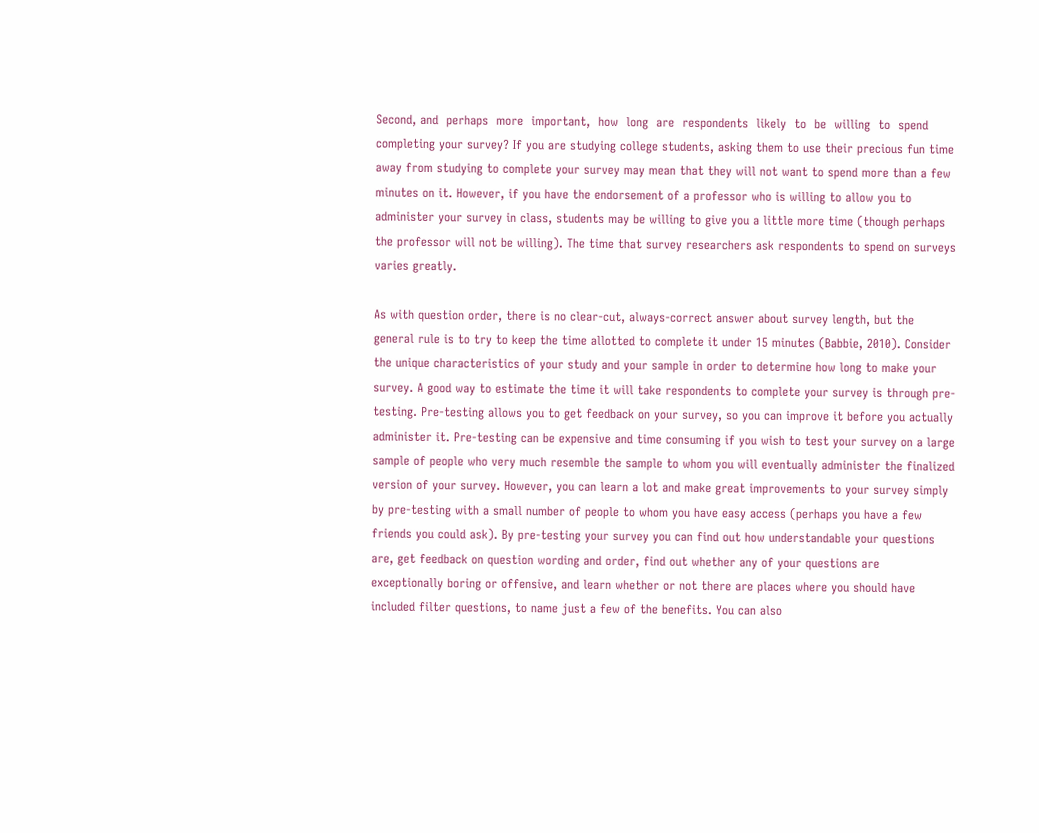Second, and  perhaps  more  important,  how  long  are  respondents  likely  to  be  willing  to  spend completing your survey? If you are studying college students, asking them to use their precious fun time away from studying to complete your survey may mean that they will not want to spend more than a few minutes on it. However, if you have the endorsement of a professor who is willing to allow you to administer your survey in class, students may be willing to give you a little more time (though perhaps the professor will not be willing). The time that survey researchers ask respondents to spend on surveys varies greatly.

As with question order, there is no clear-cut, always-correct answer about survey length, but the general rule is to try to keep the time allotted to complete it under 15 minutes (Babbie, 2010). Consider the unique characteristics of your study and your sample in order to determine how long to make your survey. A good way to estimate the time it will take respondents to complete your survey is through pre-testing. Pre-testing allows you to get feedback on your survey, so you can improve it before you actually administer it. Pre-testing can be expensive and time consuming if you wish to test your survey on a large sample of people who very much resemble the sample to whom you will eventually administer the finalized version of your survey. However, you can learn a lot and make great improvements to your survey simply by pre-testing with a small number of people to whom you have easy access (perhaps you have a few friends you could ask). By pre-testing your survey you can find out how understandable your questions are, get feedback on question wording and order, find out whether any of your questions are exceptionally boring or offensive, and learn whether or not there are places where you should have included filter questions, to name just a few of the benefits. You can also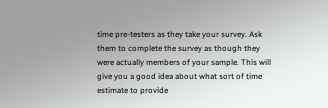time pre-testers as they take your survey. Ask them to complete the survey as though they were actually members of your sample. This will give you a good idea about what sort of time estimate to provide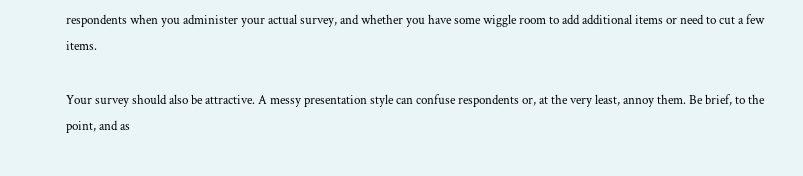respondents when you administer your actual survey, and whether you have some wiggle room to add additional items or need to cut a few items.

Your survey should also be attractive. A messy presentation style can confuse respondents or, at the very least, annoy them. Be brief, to the point, and as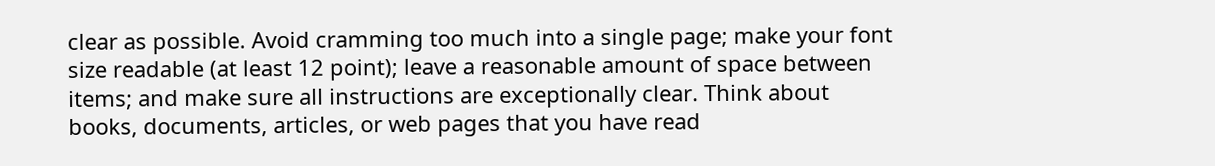clear as possible. Avoid cramming too much into a single page; make your font size readable (at least 12 point); leave a reasonable amount of space between items; and make sure all instructions are exceptionally clear. Think about books, documents, articles, or web pages that you have read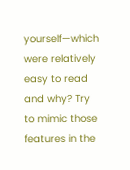yourself—which were relatively easy to read and why? Try to mimic those features in the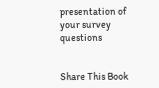presentation of your survey questions


Share This Book